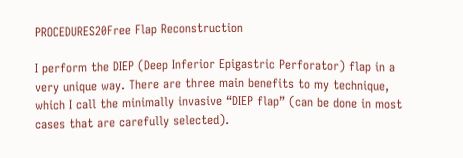PROCEDURES20Free Flap Reconstruction

I perform the DIEP (Deep Inferior Epigastric Perforator) flap in a very unique way. There are three main benefits to my technique, which I call the minimally invasive “DIEP flap” (can be done in most cases that are carefully selected).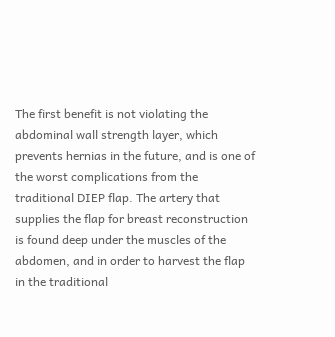The first benefit is not violating the abdominal wall strength layer, which prevents hernias in the future, and is one of the worst complications from the traditional DIEP flap. The artery that supplies the flap for breast reconstruction is found deep under the muscles of the abdomen, and in order to harvest the flap in the traditional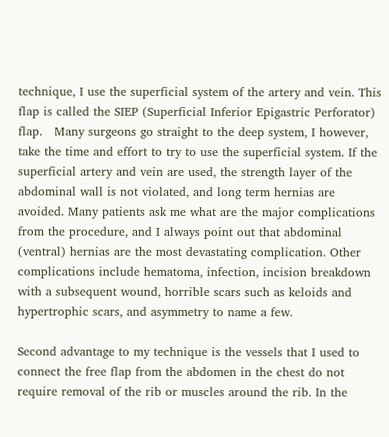technique, I use the superficial system of the artery and vein. This flap is called the SIEP (Superficial Inferior Epigastric Perforator) flap.   Many surgeons go straight to the deep system, I however, take the time and effort to try to use the superficial system. If the superficial artery and vein are used, the strength layer of the abdominal wall is not violated, and long term hernias are avoided. Many patients ask me what are the major complications from the procedure, and I always point out that abdominal (ventral) hernias are the most devastating complication. Other complications include hematoma, infection, incision breakdown with a subsequent wound, horrible scars such as keloids and hypertrophic scars, and asymmetry to name a few.

Second advantage to my technique is the vessels that I used to connect the free flap from the abdomen in the chest do not require removal of the rib or muscles around the rib. In the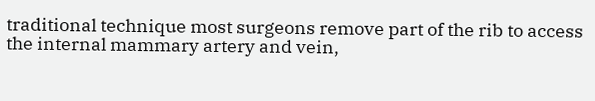traditional technique most surgeons remove part of the rib to access the internal mammary artery and vein,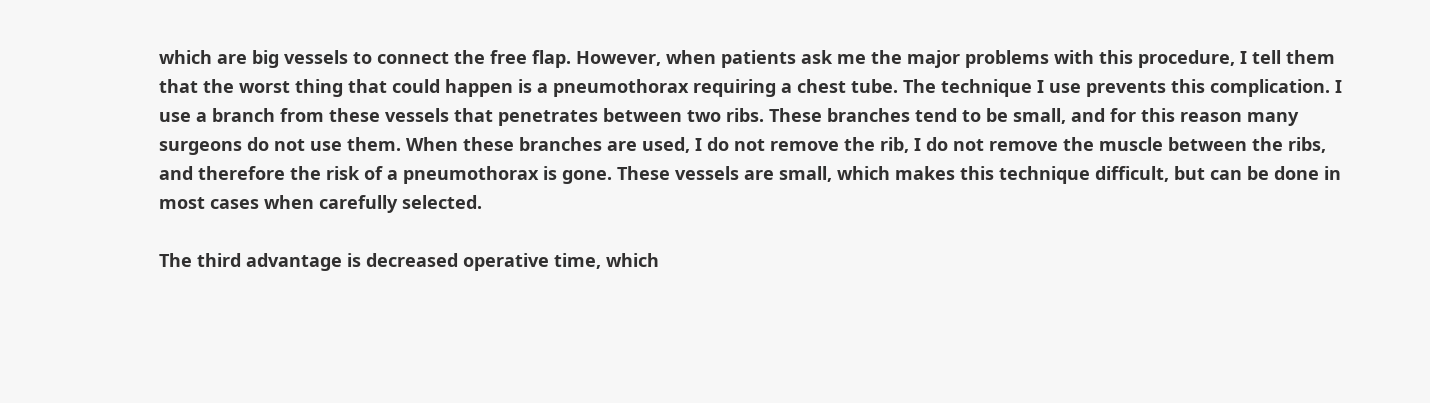which are big vessels to connect the free flap. However, when patients ask me the major problems with this procedure, I tell them that the worst thing that could happen is a pneumothorax requiring a chest tube. The technique I use prevents this complication. I use a branch from these vessels that penetrates between two ribs. These branches tend to be small, and for this reason many surgeons do not use them. When these branches are used, I do not remove the rib, I do not remove the muscle between the ribs, and therefore the risk of a pneumothorax is gone. These vessels are small, which makes this technique difficult, but can be done in most cases when carefully selected.

The third advantage is decreased operative time, which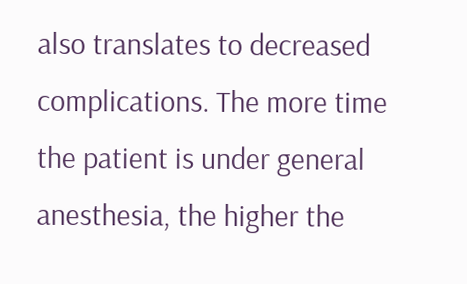also translates to decreased complications. The more time the patient is under general anesthesia, the higher the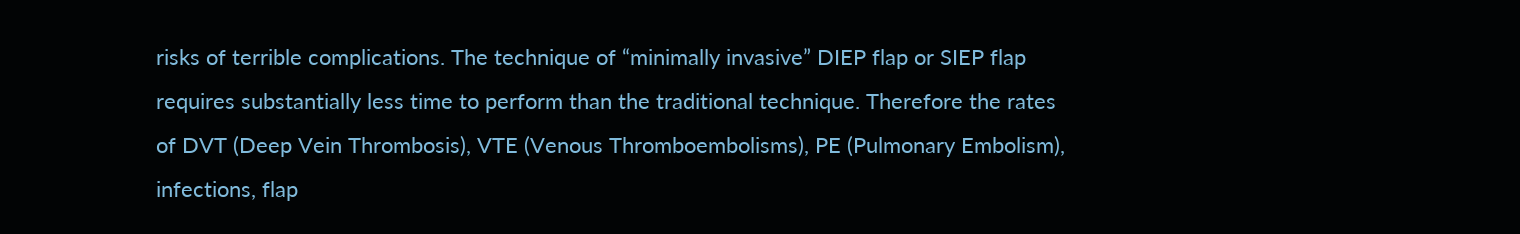risks of terrible complications. The technique of “minimally invasive” DIEP flap or SIEP flap requires substantially less time to perform than the traditional technique. Therefore the rates of DVT (Deep Vein Thrombosis), VTE (Venous Thromboembolisms), PE (Pulmonary Embolism), infections, flap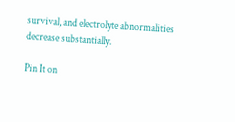survival, and electrolyte abnormalities decrease substantially.

Pin It on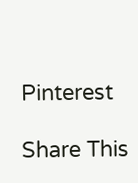Pinterest

Share This